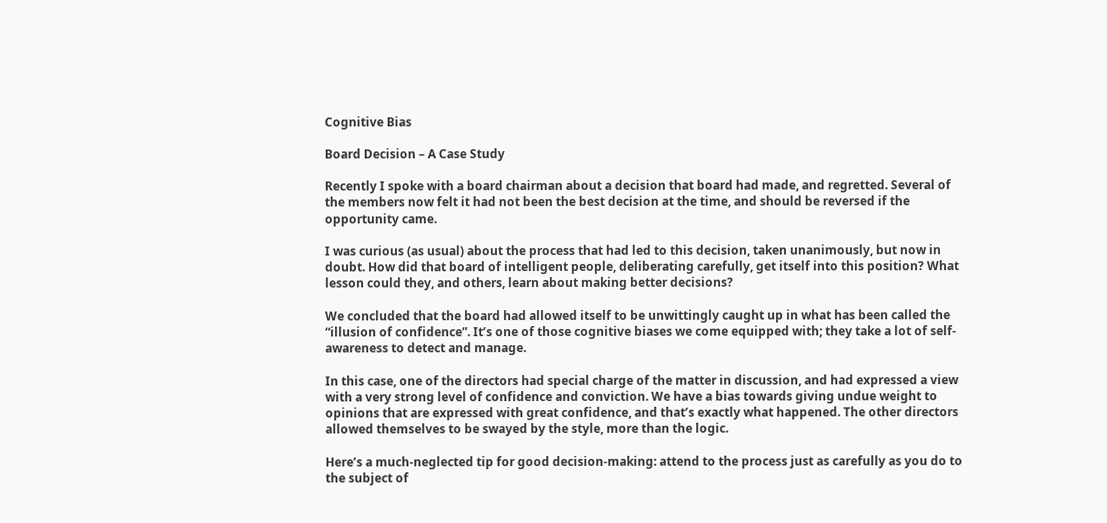Cognitive Bias

Board Decision – A Case Study

Recently I spoke with a board chairman about a decision that board had made, and regretted. Several of the members now felt it had not been the best decision at the time, and should be reversed if the opportunity came.

I was curious (as usual) about the process that had led to this decision, taken unanimously, but now in doubt. How did that board of intelligent people, deliberating carefully, get itself into this position? What lesson could they, and others, learn about making better decisions?

We concluded that the board had allowed itself to be unwittingly caught up in what has been called the “illusion of confidence”. It’s one of those cognitive biases we come equipped with; they take a lot of self-awareness to detect and manage.

In this case, one of the directors had special charge of the matter in discussion, and had expressed a view with a very strong level of confidence and conviction. We have a bias towards giving undue weight to opinions that are expressed with great confidence, and that’s exactly what happened. The other directors allowed themselves to be swayed by the style, more than the logic.

Here’s a much-neglected tip for good decision-making: attend to the process just as carefully as you do to the subject of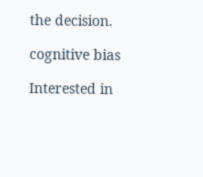the decision.

cognitive bias

Interested in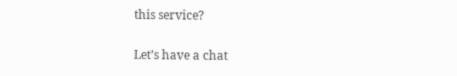this service?

Let’s have a chat